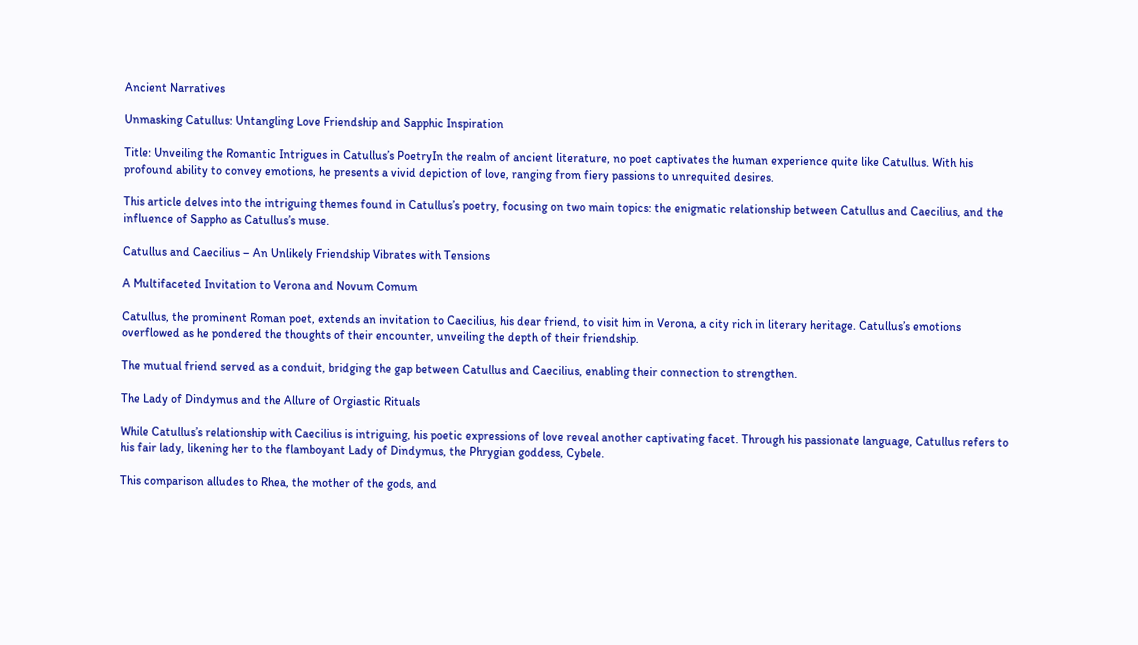Ancient Narratives

Unmasking Catullus: Untangling Love Friendship and Sapphic Inspiration

Title: Unveiling the Romantic Intrigues in Catullus’s PoetryIn the realm of ancient literature, no poet captivates the human experience quite like Catullus. With his profound ability to convey emotions, he presents a vivid depiction of love, ranging from fiery passions to unrequited desires.

This article delves into the intriguing themes found in Catullus’s poetry, focusing on two main topics: the enigmatic relationship between Catullus and Caecilius, and the influence of Sappho as Catullus’s muse.

Catullus and Caecilius – An Unlikely Friendship Vibrates with Tensions

A Multifaceted Invitation to Verona and Novum Comum

Catullus, the prominent Roman poet, extends an invitation to Caecilius, his dear friend, to visit him in Verona, a city rich in literary heritage. Catullus’s emotions overflowed as he pondered the thoughts of their encounter, unveiling the depth of their friendship.

The mutual friend served as a conduit, bridging the gap between Catullus and Caecilius, enabling their connection to strengthen.

The Lady of Dindymus and the Allure of Orgiastic Rituals

While Catullus’s relationship with Caecilius is intriguing, his poetic expressions of love reveal another captivating facet. Through his passionate language, Catullus refers to his fair lady, likening her to the flamboyant Lady of Dindymus, the Phrygian goddess, Cybele.

This comparison alludes to Rhea, the mother of the gods, and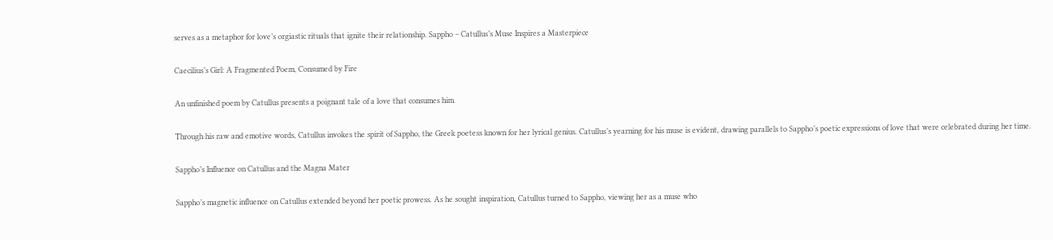serves as a metaphor for love’s orgiastic rituals that ignite their relationship. Sappho – Catullus’s Muse Inspires a Masterpiece

Caecilius’s Girl: A Fragmented Poem, Consumed by Fire

An unfinished poem by Catullus presents a poignant tale of a love that consumes him.

Through his raw and emotive words, Catullus invokes the spirit of Sappho, the Greek poetess known for her lyrical genius. Catullus’s yearning for his muse is evident, drawing parallels to Sappho’s poetic expressions of love that were celebrated during her time.

Sappho’s Influence on Catullus and the Magna Mater

Sappho’s magnetic influence on Catullus extended beyond her poetic prowess. As he sought inspiration, Catullus turned to Sappho, viewing her as a muse who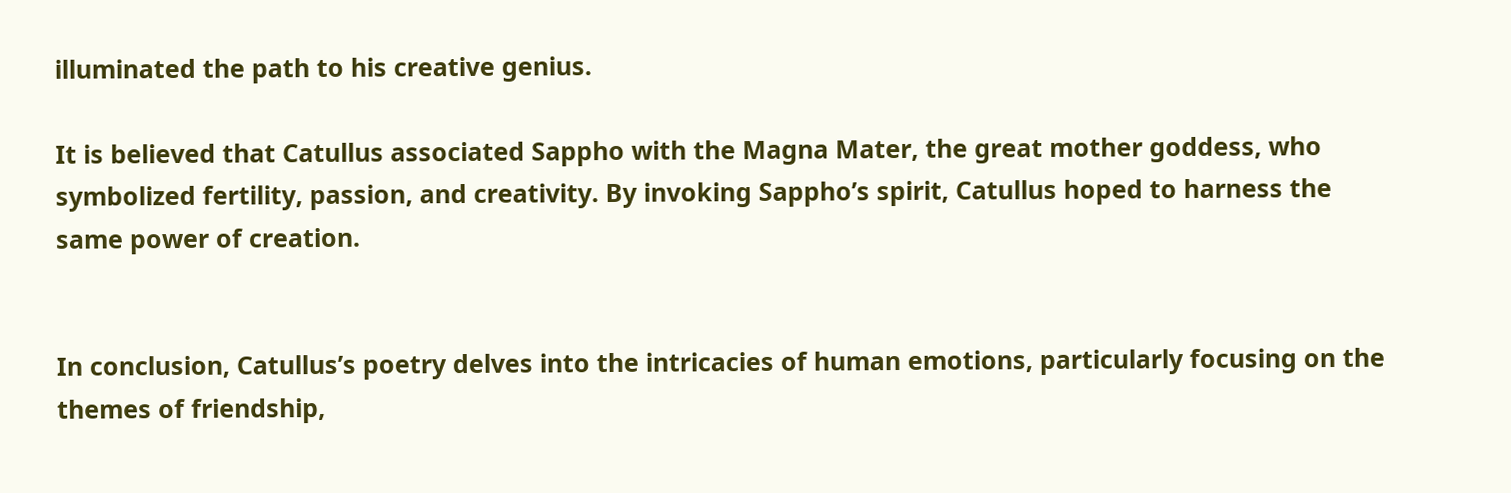illuminated the path to his creative genius.

It is believed that Catullus associated Sappho with the Magna Mater, the great mother goddess, who symbolized fertility, passion, and creativity. By invoking Sappho’s spirit, Catullus hoped to harness the same power of creation.


In conclusion, Catullus’s poetry delves into the intricacies of human emotions, particularly focusing on the themes of friendship,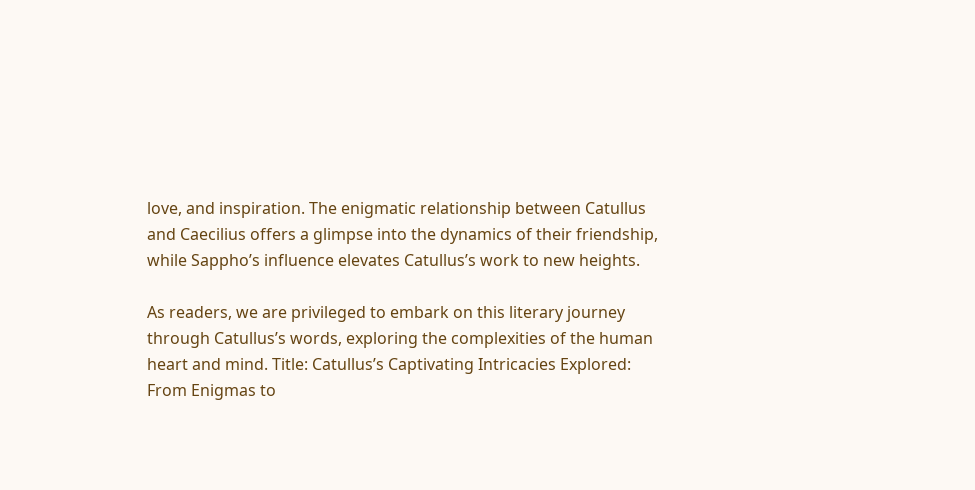love, and inspiration. The enigmatic relationship between Catullus and Caecilius offers a glimpse into the dynamics of their friendship, while Sappho’s influence elevates Catullus’s work to new heights.

As readers, we are privileged to embark on this literary journey through Catullus’s words, exploring the complexities of the human heart and mind. Title: Catullus’s Captivating Intricacies Explored: From Enigmas to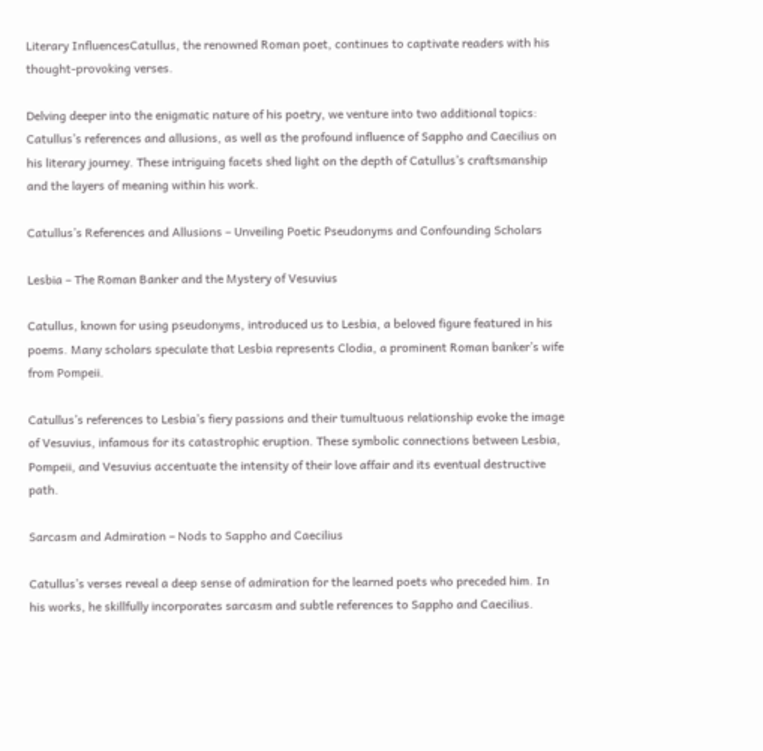Literary InfluencesCatullus, the renowned Roman poet, continues to captivate readers with his thought-provoking verses.

Delving deeper into the enigmatic nature of his poetry, we venture into two additional topics: Catullus’s references and allusions, as well as the profound influence of Sappho and Caecilius on his literary journey. These intriguing facets shed light on the depth of Catullus’s craftsmanship and the layers of meaning within his work.

Catullus’s References and Allusions – Unveiling Poetic Pseudonyms and Confounding Scholars

Lesbia – The Roman Banker and the Mystery of Vesuvius

Catullus, known for using pseudonyms, introduced us to Lesbia, a beloved figure featured in his poems. Many scholars speculate that Lesbia represents Clodia, a prominent Roman banker’s wife from Pompeii.

Catullus’s references to Lesbia’s fiery passions and their tumultuous relationship evoke the image of Vesuvius, infamous for its catastrophic eruption. These symbolic connections between Lesbia, Pompeii, and Vesuvius accentuate the intensity of their love affair and its eventual destructive path.

Sarcasm and Admiration – Nods to Sappho and Caecilius

Catullus’s verses reveal a deep sense of admiration for the learned poets who preceded him. In his works, he skillfully incorporates sarcasm and subtle references to Sappho and Caecilius.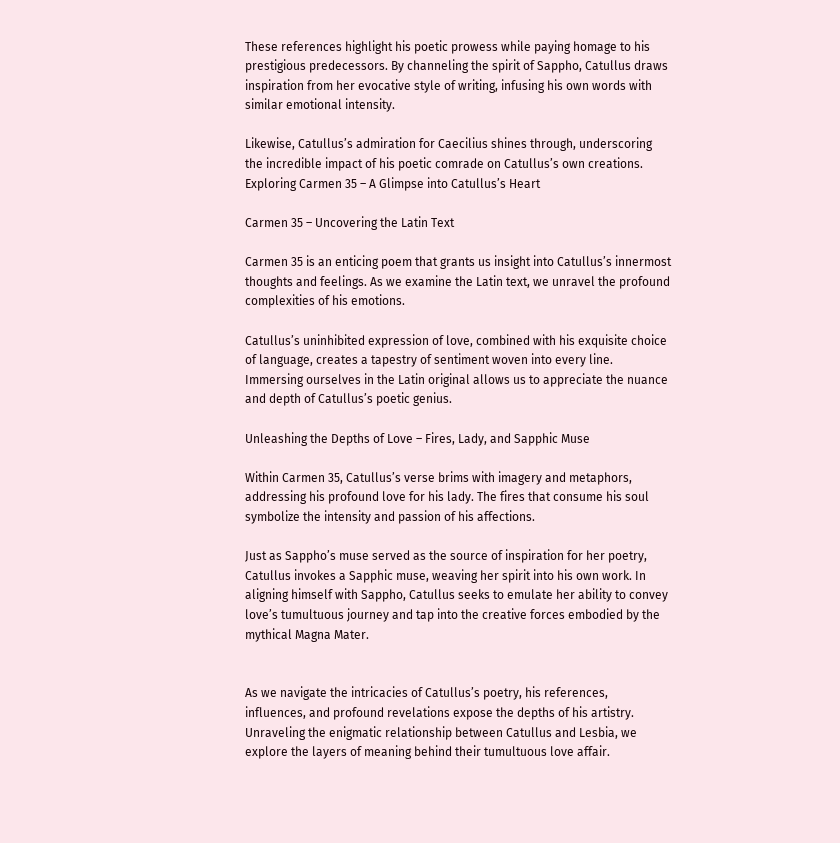These references highlight his poetic prowess while paying homage to his prestigious predecessors. By channeling the spirit of Sappho, Catullus draws inspiration from her evocative style of writing, infusing his own words with similar emotional intensity.

Likewise, Catullus’s admiration for Caecilius shines through, underscoring the incredible impact of his poetic comrade on Catullus’s own creations. Exploring Carmen 35 – A Glimpse into Catullus’s Heart

Carmen 35 – Uncovering the Latin Text

Carmen 35 is an enticing poem that grants us insight into Catullus’s innermost thoughts and feelings. As we examine the Latin text, we unravel the profound complexities of his emotions.

Catullus’s uninhibited expression of love, combined with his exquisite choice of language, creates a tapestry of sentiment woven into every line. Immersing ourselves in the Latin original allows us to appreciate the nuance and depth of Catullus’s poetic genius.

Unleashing the Depths of Love – Fires, Lady, and Sapphic Muse

Within Carmen 35, Catullus’s verse brims with imagery and metaphors, addressing his profound love for his lady. The fires that consume his soul symbolize the intensity and passion of his affections.

Just as Sappho’s muse served as the source of inspiration for her poetry, Catullus invokes a Sapphic muse, weaving her spirit into his own work. In aligning himself with Sappho, Catullus seeks to emulate her ability to convey love’s tumultuous journey and tap into the creative forces embodied by the mythical Magna Mater.


As we navigate the intricacies of Catullus’s poetry, his references, influences, and profound revelations expose the depths of his artistry. Unraveling the enigmatic relationship between Catullus and Lesbia, we explore the layers of meaning behind their tumultuous love affair.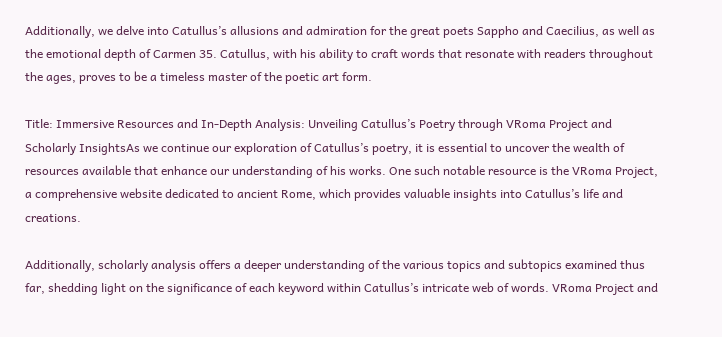Additionally, we delve into Catullus’s allusions and admiration for the great poets Sappho and Caecilius, as well as the emotional depth of Carmen 35. Catullus, with his ability to craft words that resonate with readers throughout the ages, proves to be a timeless master of the poetic art form.

Title: Immersive Resources and In-Depth Analysis: Unveiling Catullus’s Poetry through VRoma Project and Scholarly InsightsAs we continue our exploration of Catullus’s poetry, it is essential to uncover the wealth of resources available that enhance our understanding of his works. One such notable resource is the VRoma Project, a comprehensive website dedicated to ancient Rome, which provides valuable insights into Catullus’s life and creations.

Additionally, scholarly analysis offers a deeper understanding of the various topics and subtopics examined thus far, shedding light on the significance of each keyword within Catullus’s intricate web of words. VRoma Project and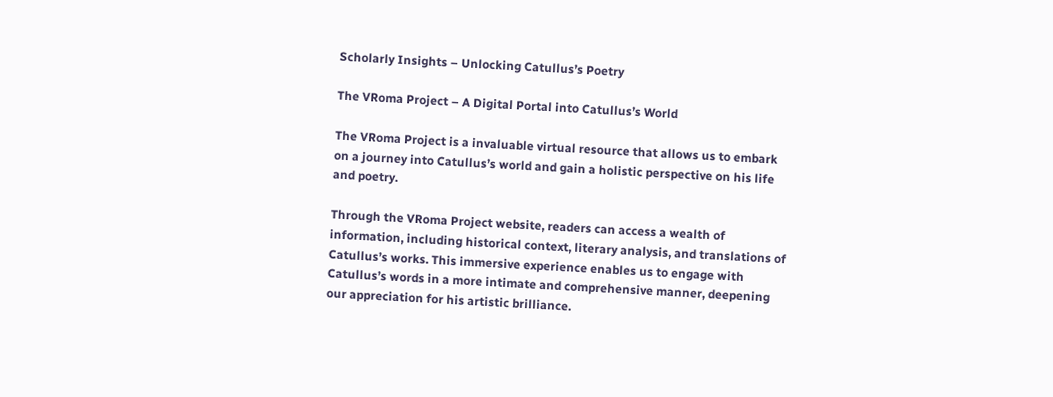Scholarly Insights – Unlocking Catullus’s Poetry

The VRoma Project – A Digital Portal into Catullus’s World

The VRoma Project is a invaluable virtual resource that allows us to embark on a journey into Catullus’s world and gain a holistic perspective on his life and poetry.

Through the VRoma Project website, readers can access a wealth of information, including historical context, literary analysis, and translations of Catullus’s works. This immersive experience enables us to engage with Catullus’s words in a more intimate and comprehensive manner, deepening our appreciation for his artistic brilliance.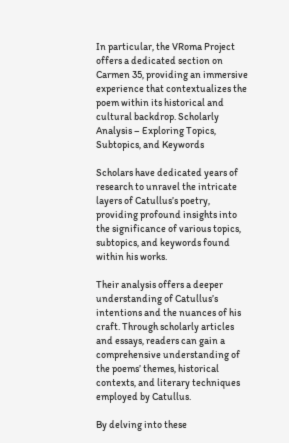In particular, the VRoma Project offers a dedicated section on Carmen 35, providing an immersive experience that contextualizes the poem within its historical and cultural backdrop. Scholarly Analysis – Exploring Topics, Subtopics, and Keywords

Scholars have dedicated years of research to unravel the intricate layers of Catullus’s poetry, providing profound insights into the significance of various topics, subtopics, and keywords found within his works.

Their analysis offers a deeper understanding of Catullus’s intentions and the nuances of his craft. Through scholarly articles and essays, readers can gain a comprehensive understanding of the poems’ themes, historical contexts, and literary techniques employed by Catullus.

By delving into these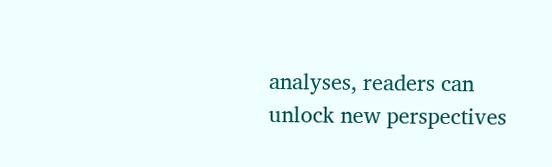analyses, readers can unlock new perspectives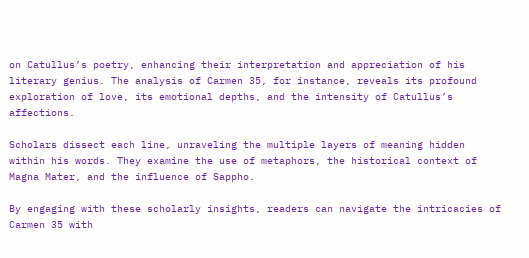on Catullus’s poetry, enhancing their interpretation and appreciation of his literary genius. The analysis of Carmen 35, for instance, reveals its profound exploration of love, its emotional depths, and the intensity of Catullus’s affections.

Scholars dissect each line, unraveling the multiple layers of meaning hidden within his words. They examine the use of metaphors, the historical context of Magna Mater, and the influence of Sappho.

By engaging with these scholarly insights, readers can navigate the intricacies of Carmen 35 with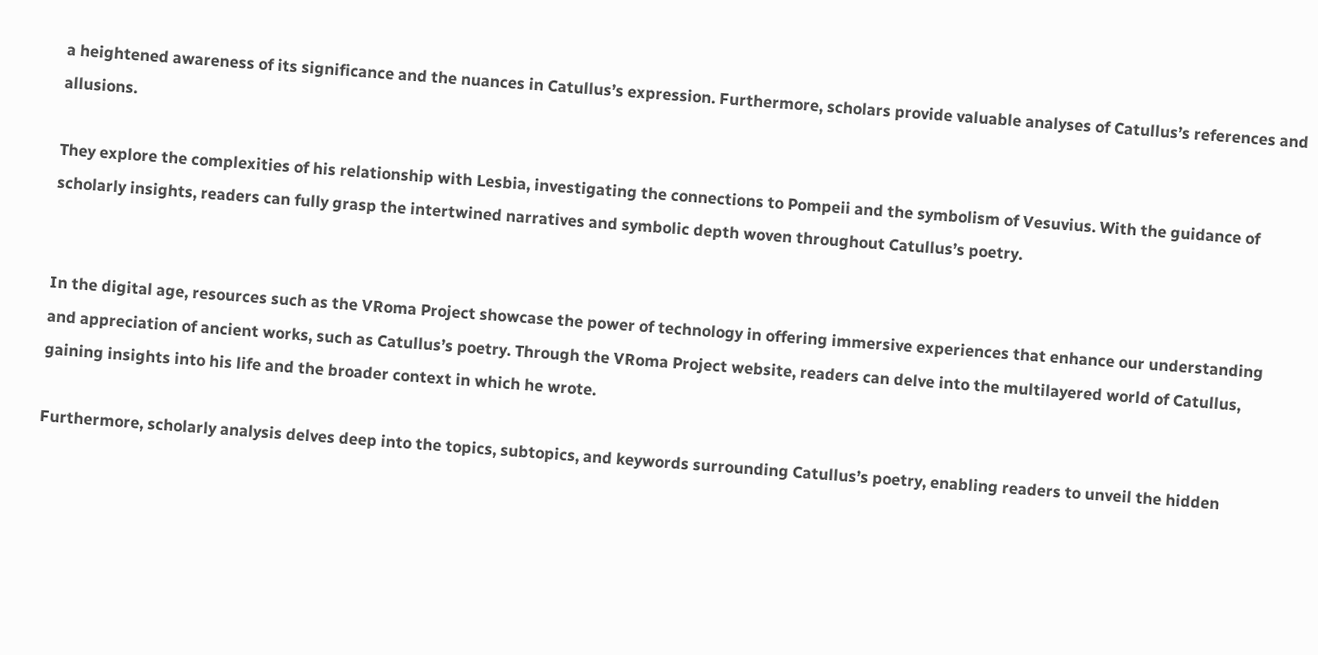a heightened awareness of its significance and the nuances in Catullus’s expression. Furthermore, scholars provide valuable analyses of Catullus’s references and allusions.

They explore the complexities of his relationship with Lesbia, investigating the connections to Pompeii and the symbolism of Vesuvius. With the guidance of scholarly insights, readers can fully grasp the intertwined narratives and symbolic depth woven throughout Catullus’s poetry.


In the digital age, resources such as the VRoma Project showcase the power of technology in offering immersive experiences that enhance our understanding and appreciation of ancient works, such as Catullus’s poetry. Through the VRoma Project website, readers can delve into the multilayered world of Catullus, gaining insights into his life and the broader context in which he wrote.

Furthermore, scholarly analysis delves deep into the topics, subtopics, and keywords surrounding Catullus’s poetry, enabling readers to unveil the hidden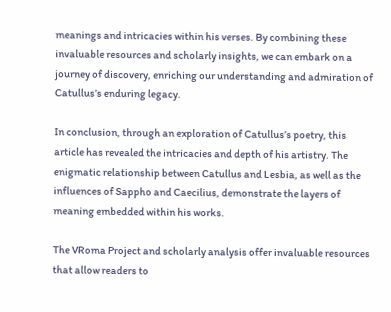meanings and intricacies within his verses. By combining these invaluable resources and scholarly insights, we can embark on a journey of discovery, enriching our understanding and admiration of Catullus’s enduring legacy.

In conclusion, through an exploration of Catullus’s poetry, this article has revealed the intricacies and depth of his artistry. The enigmatic relationship between Catullus and Lesbia, as well as the influences of Sappho and Caecilius, demonstrate the layers of meaning embedded within his works.

The VRoma Project and scholarly analysis offer invaluable resources that allow readers to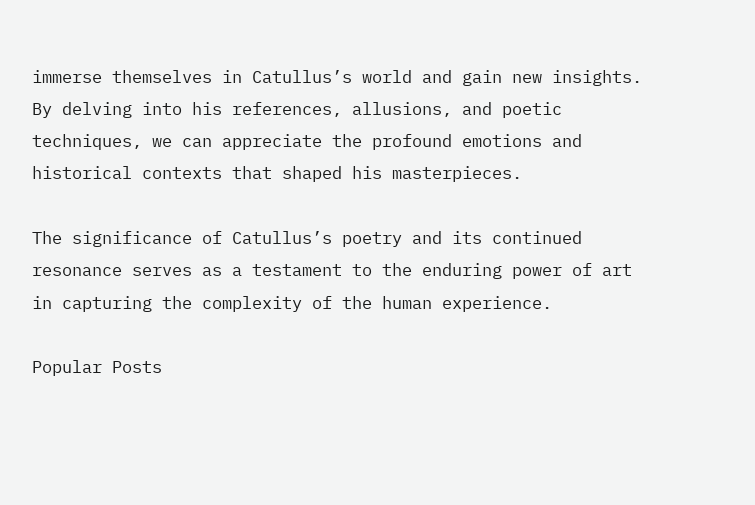immerse themselves in Catullus’s world and gain new insights. By delving into his references, allusions, and poetic techniques, we can appreciate the profound emotions and historical contexts that shaped his masterpieces.

The significance of Catullus’s poetry and its continued resonance serves as a testament to the enduring power of art in capturing the complexity of the human experience.

Popular Posts